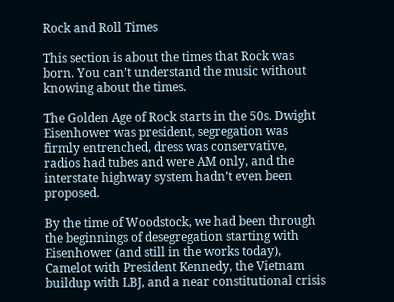Rock and Roll Times

This section is about the times that Rock was born. You can’t understand the music without knowing about the times.

The Golden Age of Rock starts in the 50s. Dwight Eisenhower was president, segregation was firmly entrenched, dress was conservative, radios had tubes and were AM only, and the interstate highway system hadn’t even been proposed.

By the time of Woodstock, we had been through the beginnings of desegregation starting with Eisenhower (and still in the works today), Camelot with President Kennedy, the Vietnam buildup with LBJ, and a near constitutional crisis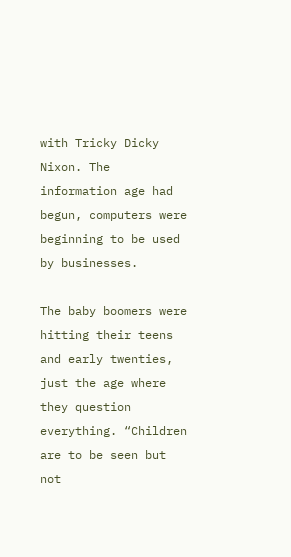with Tricky Dicky Nixon. The information age had begun, computers were beginning to be used by businesses.

The baby boomers were hitting their teens and early twenties, just the age where they question everything. “Children are to be seen but not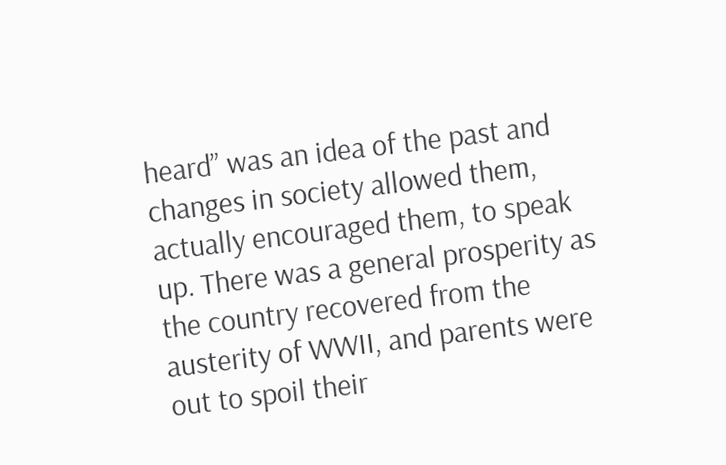heard” was an idea of the past and changes in society allowed them, actually encouraged them, to speak up. There was a general prosperity as the country recovered from the austerity of WWII, and parents were out to spoil their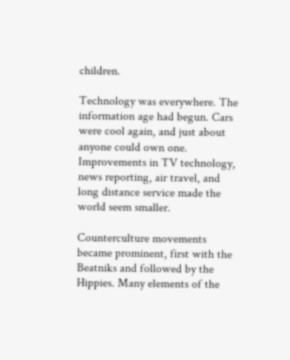children.

Technology was everywhere. The information age had begun. Cars were cool again, and just about anyone could own one. Improvements in TV technology, news reporting, air travel, and long distance service made the world seem smaller.

Counterculture movements became prominent, first with the Beatniks and followed by the Hippies. Many elements of the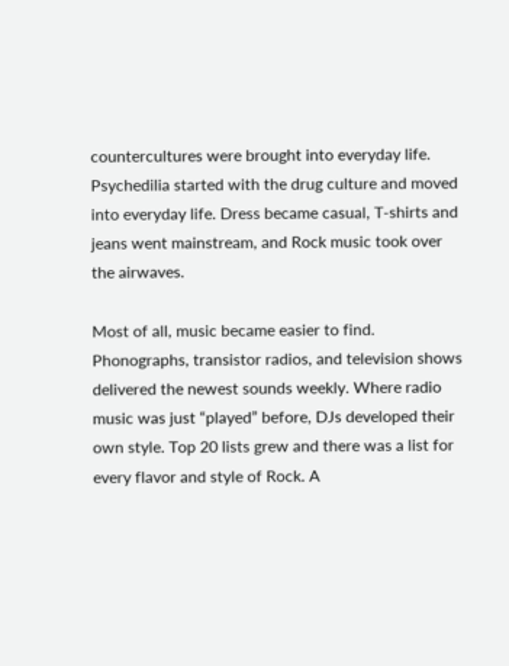countercultures were brought into everyday life. Psychedilia started with the drug culture and moved into everyday life. Dress became casual, T-shirts and jeans went mainstream, and Rock music took over the airwaves.

Most of all, music became easier to find. Phonographs, transistor radios, and television shows delivered the newest sounds weekly. Where radio music was just “played” before, DJs developed their own style. Top 20 lists grew and there was a list for every flavor and style of Rock. A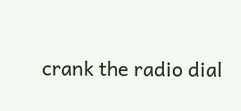crank the radio dial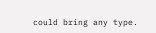could bring any type.